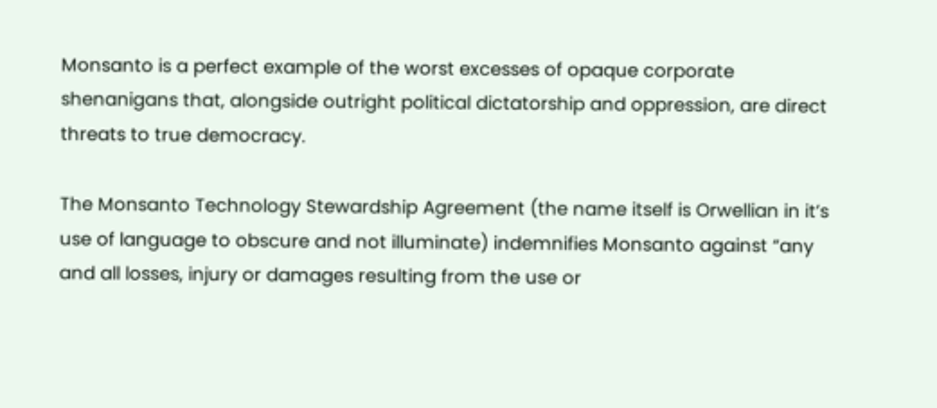Monsanto is a perfect example of the worst excesses of opaque corporate shenanigans that, alongside outright political dictatorship and oppression, are direct threats to true democracy.

The Monsanto Technology Stewardship Agreement (the name itself is Orwellian in it’s use of language to obscure and not illuminate) indemnifies Monsanto against “any and all losses, injury or damages resulting from the use or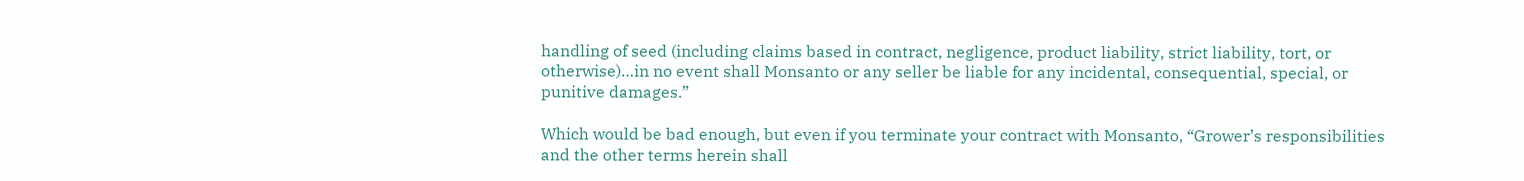handling of seed (including claims based in contract, negligence, product liability, strict liability, tort, or otherwise)…in no event shall Monsanto or any seller be liable for any incidental, consequential, special, or punitive damages.”

Which would be bad enough, but even if you terminate your contract with Monsanto, “Grower’s responsibilities and the other terms herein shall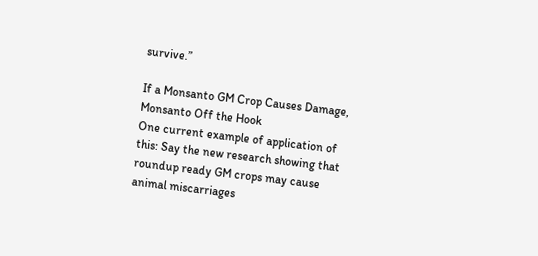survive.”

If a Monsanto GM Crop Causes Damage, Monsanto Off the Hook
One current example of application of this: Say the new research showing that roundup ready GM crops may cause animal miscarriages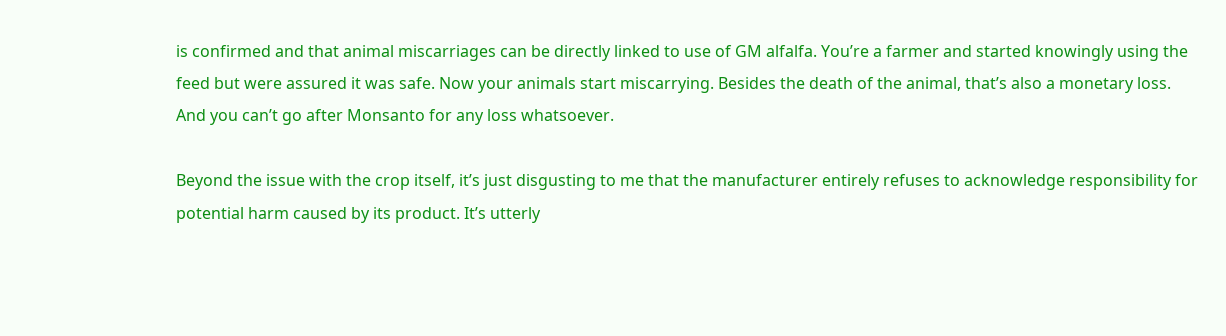is confirmed and that animal miscarriages can be directly linked to use of GM alfalfa. You’re a farmer and started knowingly using the feed but were assured it was safe. Now your animals start miscarrying. Besides the death of the animal, that’s also a monetary loss. And you can’t go after Monsanto for any loss whatsoever.

Beyond the issue with the crop itself, it’s just disgusting to me that the manufacturer entirely refuses to acknowledge responsibility for potential harm caused by its product. It’s utterly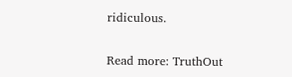ridiculous.

Read more: TruthOut